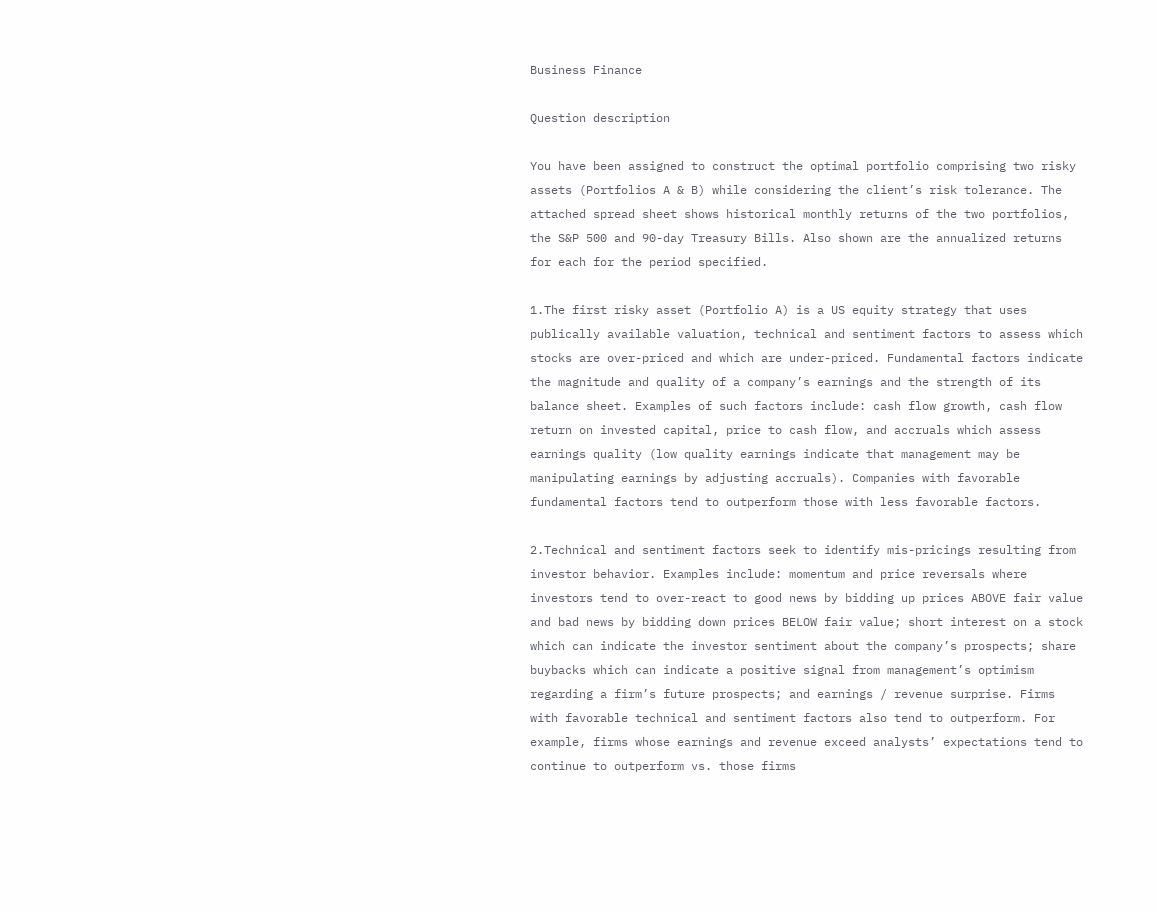Business Finance

Question description

You have been assigned to construct the optimal portfolio comprising two risky assets (Portfolios A & B) while considering the client’s risk tolerance. The attached spread sheet shows historical monthly returns of the two portfolios, the S&P 500 and 90-day Treasury Bills. Also shown are the annualized returns for each for the period specified.

1.The first risky asset (Portfolio A) is a US equity strategy that uses publically available valuation, technical and sentiment factors to assess which stocks are over-priced and which are under-priced. Fundamental factors indicate the magnitude and quality of a company’s earnings and the strength of its balance sheet. Examples of such factors include: cash flow growth, cash flow return on invested capital, price to cash flow, and accruals which assess earnings quality (low quality earnings indicate that management may be manipulating earnings by adjusting accruals). Companies with favorable fundamental factors tend to outperform those with less favorable factors.

2.Technical and sentiment factors seek to identify mis-pricings resulting from investor behavior. Examples include: momentum and price reversals where investors tend to over-react to good news by bidding up prices ABOVE fair value and bad news by bidding down prices BELOW fair value; short interest on a stock which can indicate the investor sentiment about the company’s prospects; share buybacks which can indicate a positive signal from management’s optimism regarding a firm’s future prospects; and earnings / revenue surprise. Firms with favorable technical and sentiment factors also tend to outperform. For example, firms whose earnings and revenue exceed analysts’ expectations tend to continue to outperform vs. those firms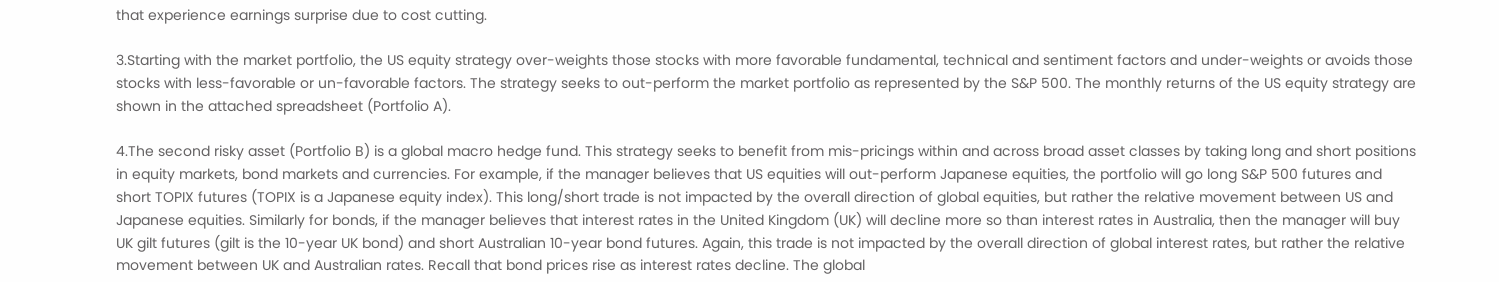that experience earnings surprise due to cost cutting.

3.Starting with the market portfolio, the US equity strategy over-weights those stocks with more favorable fundamental, technical and sentiment factors and under-weights or avoids those stocks with less-favorable or un-favorable factors. The strategy seeks to out-perform the market portfolio as represented by the S&P 500. The monthly returns of the US equity strategy are shown in the attached spreadsheet (Portfolio A).

4.The second risky asset (Portfolio B) is a global macro hedge fund. This strategy seeks to benefit from mis-pricings within and across broad asset classes by taking long and short positions in equity markets, bond markets and currencies. For example, if the manager believes that US equities will out-perform Japanese equities, the portfolio will go long S&P 500 futures and short TOPIX futures (TOPIX is a Japanese equity index). This long/short trade is not impacted by the overall direction of global equities, but rather the relative movement between US and Japanese equities. Similarly for bonds, if the manager believes that interest rates in the United Kingdom (UK) will decline more so than interest rates in Australia, then the manager will buy UK gilt futures (gilt is the 10-year UK bond) and short Australian 10-year bond futures. Again, this trade is not impacted by the overall direction of global interest rates, but rather the relative movement between UK and Australian rates. Recall that bond prices rise as interest rates decline. The global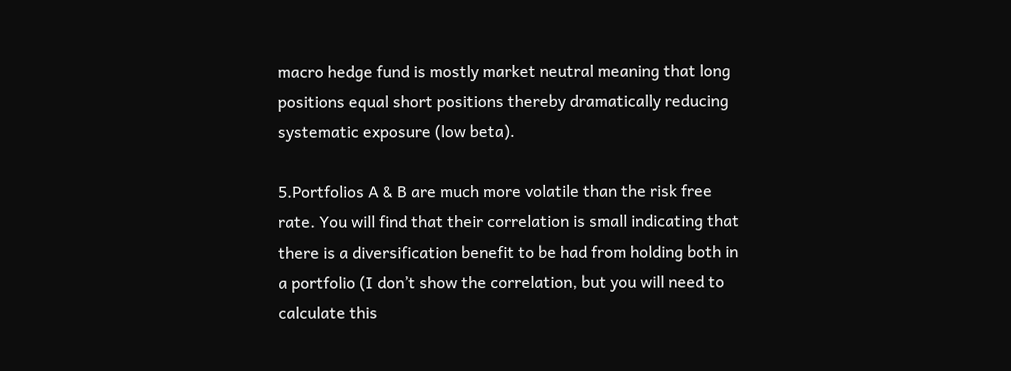macro hedge fund is mostly market neutral meaning that long positions equal short positions thereby dramatically reducing systematic exposure (low beta).

5.Portfolios A & B are much more volatile than the risk free rate. You will find that their correlation is small indicating that there is a diversification benefit to be had from holding both in a portfolio (I don’t show the correlation, but you will need to calculate this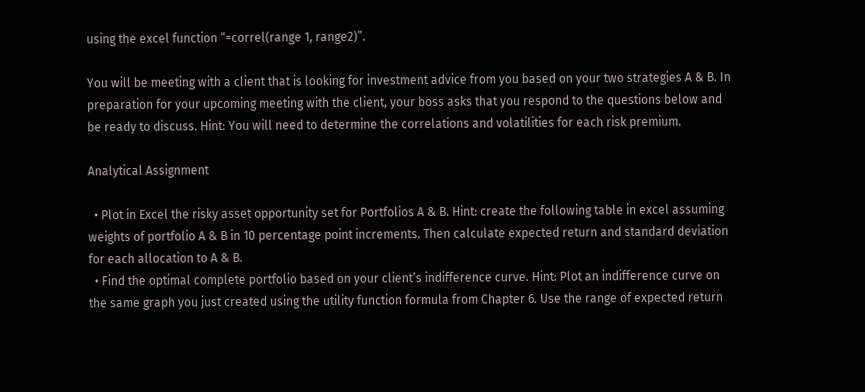using the excel function “=correl(range 1, range2)”.

You will be meeting with a client that is looking for investment advice from you based on your two strategies A & B. In preparation for your upcoming meeting with the client, your boss asks that you respond to the questions below and be ready to discuss. Hint: You will need to determine the correlations and volatilities for each risk premium.

Analytical Assignment

  • Plot in Excel the risky asset opportunity set for Portfolios A & B. Hint: create the following table in excel assuming weights of portfolio A & B in 10 percentage point increments. Then calculate expected return and standard deviation for each allocation to A & B.
  • Find the optimal complete portfolio based on your client’s indifference curve. Hint: Plot an indifference curve on the same graph you just created using the utility function formula from Chapter 6. Use the range of expected return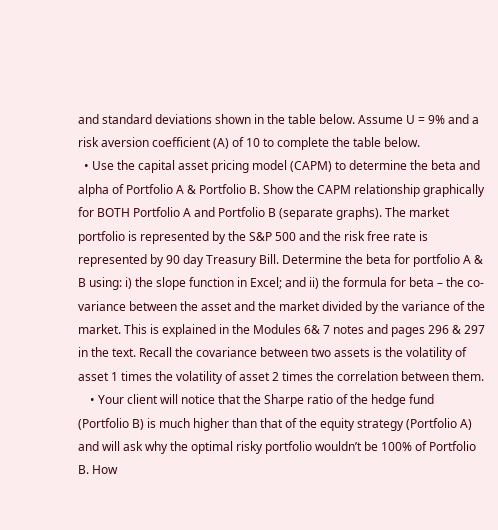and standard deviations shown in the table below. Assume U = 9% and a risk aversion coefficient (A) of 10 to complete the table below.
  • Use the capital asset pricing model (CAPM) to determine the beta and alpha of Portfolio A & Portfolio B. Show the CAPM relationship graphically for BOTH Portfolio A and Portfolio B (separate graphs). The market portfolio is represented by the S&P 500 and the risk free rate is represented by 90 day Treasury Bill. Determine the beta for portfolio A & B using: i) the slope function in Excel; and ii) the formula for beta – the co-variance between the asset and the market divided by the variance of the market. This is explained in the Modules 6& 7 notes and pages 296 & 297 in the text. Recall the covariance between two assets is the volatility of asset 1 times the volatility of asset 2 times the correlation between them.
    • Your client will notice that the Sharpe ratio of the hedge fund (Portfolio B) is much higher than that of the equity strategy (Portfolio A) and will ask why the optimal risky portfolio wouldn’t be 100% of Portfolio B. How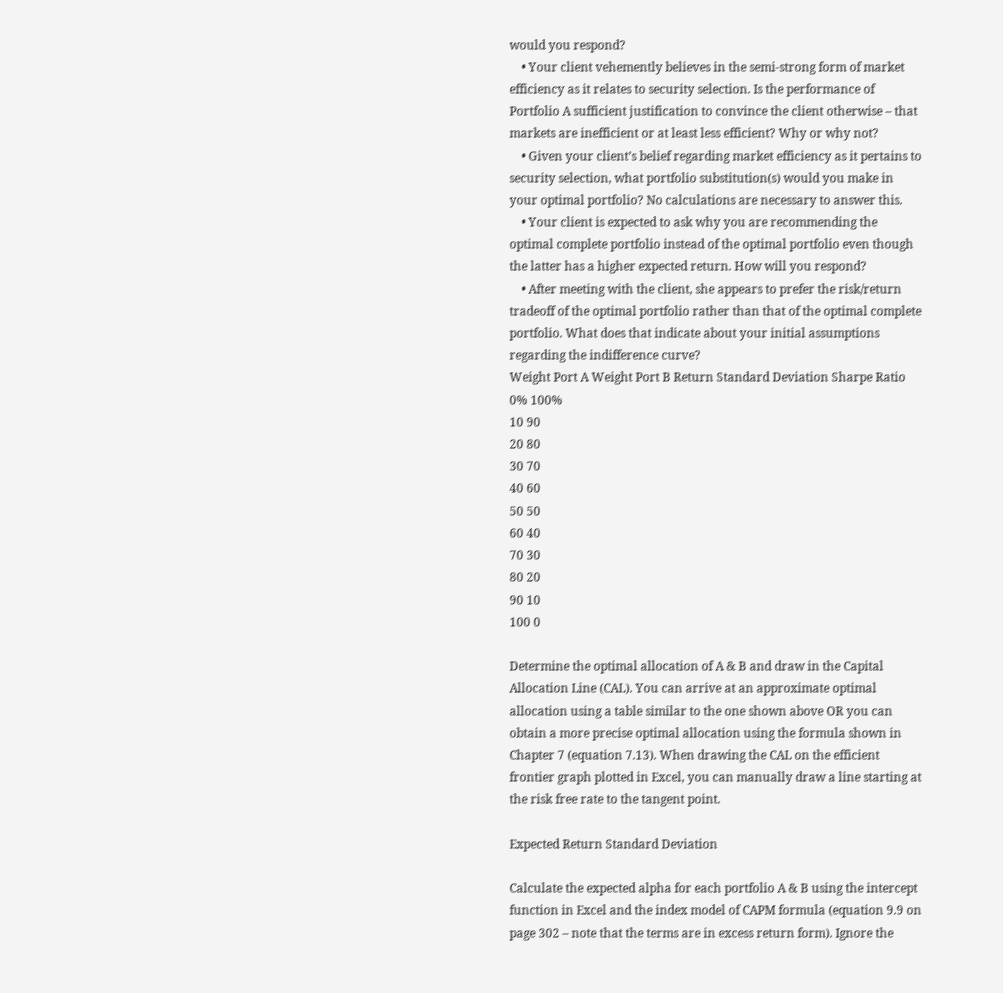would you respond?
    • Your client vehemently believes in the semi-strong form of market efficiency as it relates to security selection. Is the performance of Portfolio A sufficient justification to convince the client otherwise – that markets are inefficient or at least less efficient? Why or why not?
    • Given your client’s belief regarding market efficiency as it pertains to security selection, what portfolio substitution(s) would you make in your optimal portfolio? No calculations are necessary to answer this.
    • Your client is expected to ask why you are recommending the optimal complete portfolio instead of the optimal portfolio even though the latter has a higher expected return. How will you respond?
    • After meeting with the client, she appears to prefer the risk/return tradeoff of the optimal portfolio rather than that of the optimal complete portfolio. What does that indicate about your initial assumptions regarding the indifference curve?
Weight Port A Weight Port B Return Standard Deviation Sharpe Ratio
0% 100%
10 90
20 80
30 70
40 60
50 50
60 40
70 30
80 20
90 10
100 0

Determine the optimal allocation of A & B and draw in the Capital Allocation Line (CAL). You can arrive at an approximate optimal allocation using a table similar to the one shown above OR you can obtain a more precise optimal allocation using the formula shown in Chapter 7 (equation 7.13). When drawing the CAL on the efficient frontier graph plotted in Excel, you can manually draw a line starting at the risk free rate to the tangent point.

Expected Return Standard Deviation

Calculate the expected alpha for each portfolio A & B using the intercept function in Excel and the index model of CAPM formula (equation 9.9 on page 302 – note that the terms are in excess return form). Ignore the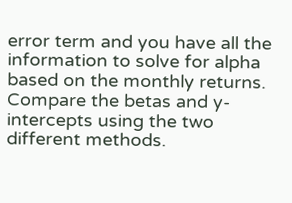error term and you have all the information to solve for alpha based on the monthly returns. Compare the betas and y-intercepts using the two different methods.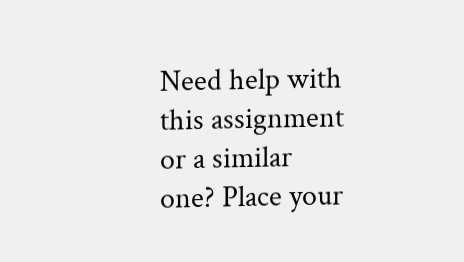Need help with this assignment or a similar one? Place your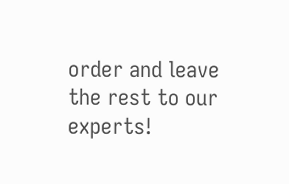order and leave the rest to our experts!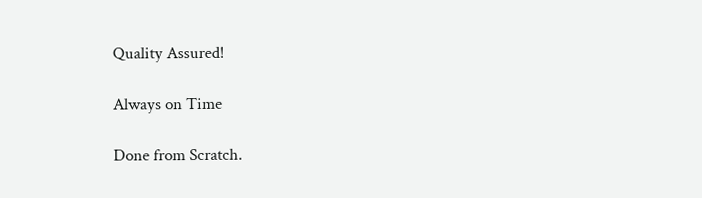Quality Assured!

Always on Time

Done from Scratch.